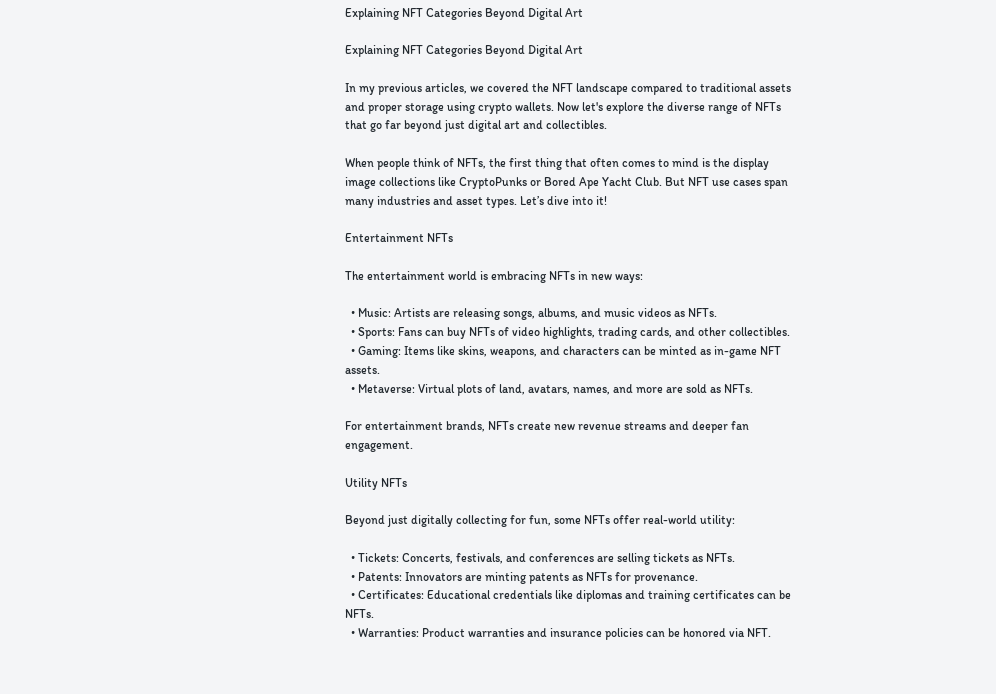Explaining NFT Categories Beyond Digital Art

Explaining NFT Categories Beyond Digital Art

In my previous articles, we covered the NFT landscape compared to traditional assets and proper storage using crypto wallets. Now let's explore the diverse range of NFTs that go far beyond just digital art and collectibles.

When people think of NFTs, the first thing that often comes to mind is the display image collections like CryptoPunks or Bored Ape Yacht Club. But NFT use cases span many industries and asset types. Let’s dive into it!

Entertainment NFTs

The entertainment world is embracing NFTs in new ways:

  • Music: Artists are releasing songs, albums, and music videos as NFTs.
  • Sports: Fans can buy NFTs of video highlights, trading cards, and other collectibles.
  • Gaming: Items like skins, weapons, and characters can be minted as in-game NFT assets.
  • Metaverse: Virtual plots of land, avatars, names, and more are sold as NFTs.

For entertainment brands, NFTs create new revenue streams and deeper fan engagement.

Utility NFTs

Beyond just digitally collecting for fun, some NFTs offer real-world utility:

  • Tickets: Concerts, festivals, and conferences are selling tickets as NFTs.
  • Patents: Innovators are minting patents as NFTs for provenance.
  • Certificates: Educational credentials like diplomas and training certificates can be NFTs.
  • Warranties: Product warranties and insurance policies can be honored via NFT.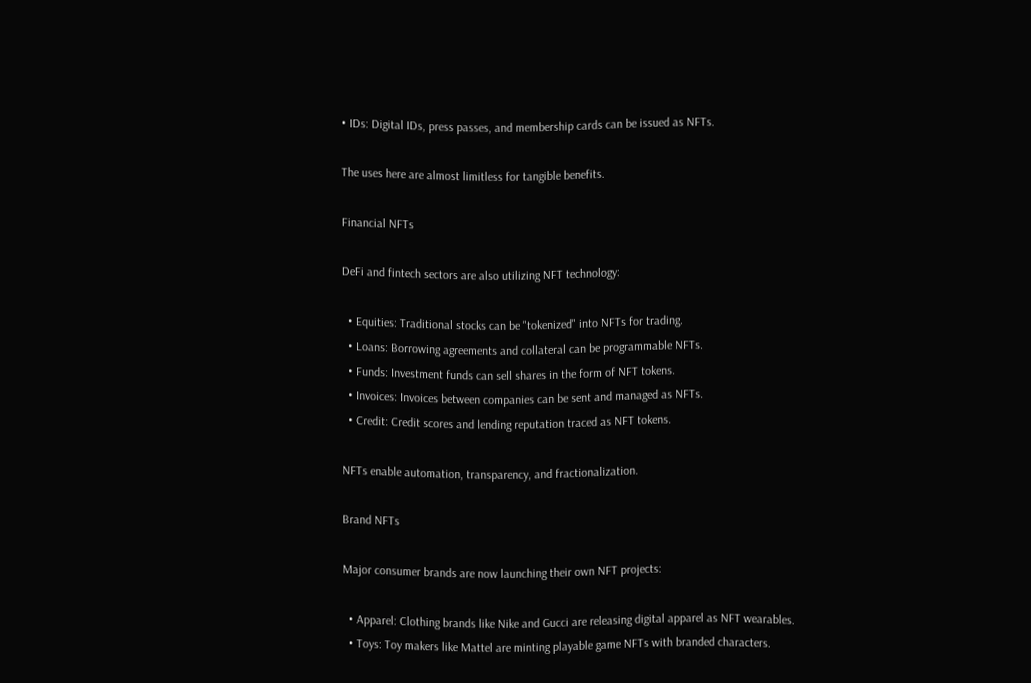• IDs: Digital IDs, press passes, and membership cards can be issued as NFTs.

The uses here are almost limitless for tangible benefits.

Financial NFTs

DeFi and fintech sectors are also utilizing NFT technology:

  • Equities: Traditional stocks can be "tokenized" into NFTs for trading.
  • Loans: Borrowing agreements and collateral can be programmable NFTs.
  • Funds: Investment funds can sell shares in the form of NFT tokens.
  • Invoices: Invoices between companies can be sent and managed as NFTs.
  • Credit: Credit scores and lending reputation traced as NFT tokens.

NFTs enable automation, transparency, and fractionalization.

Brand NFTs

Major consumer brands are now launching their own NFT projects:

  • Apparel: Clothing brands like Nike and Gucci are releasing digital apparel as NFT wearables.
  • Toys: Toy makers like Mattel are minting playable game NFTs with branded characters.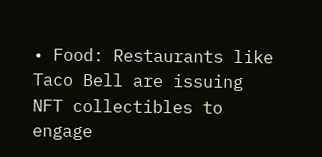• Food: Restaurants like Taco Bell are issuing NFT collectibles to engage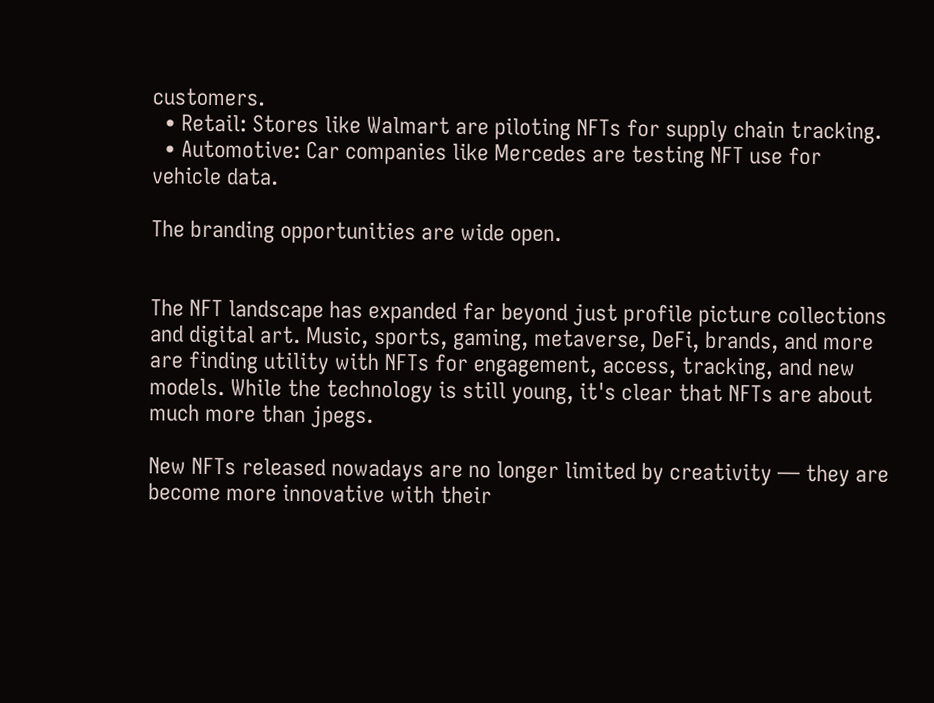customers.
  • Retail: Stores like Walmart are piloting NFTs for supply chain tracking.
  • Automotive: Car companies like Mercedes are testing NFT use for vehicle data.

The branding opportunities are wide open.


The NFT landscape has expanded far beyond just profile picture collections and digital art. Music, sports, gaming, metaverse, DeFi, brands, and more are finding utility with NFTs for engagement, access, tracking, and new models. While the technology is still young, it's clear that NFTs are about much more than jpegs.

New NFTs released nowadays are no longer limited by creativity — they are become more innovative with their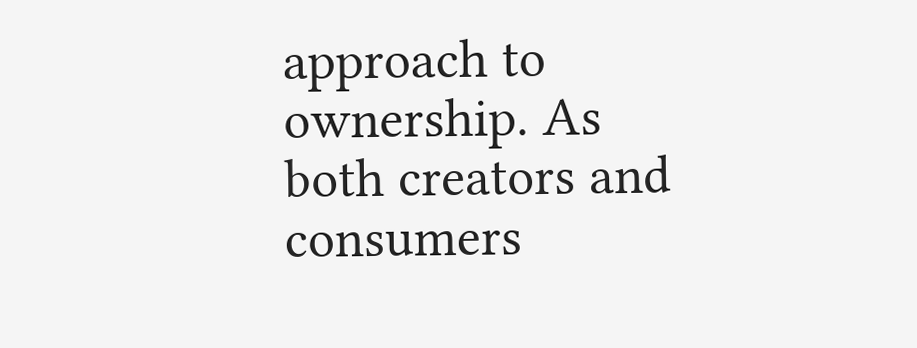approach to ownership. As both creators and consumers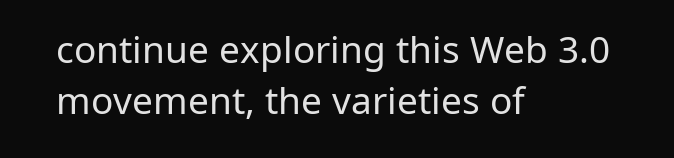continue exploring this Web 3.0 movement, the varieties of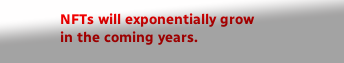NFTs will exponentially grow in the coming years.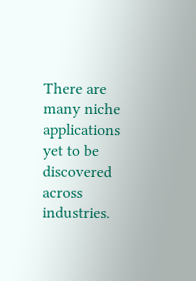There are many niche applications yet to be discovered across industries.